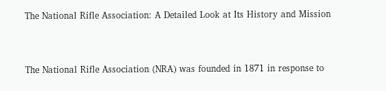The National Rifle Association: A Detailed Look at Its History and Mission


The National Rifle Association (NRA) was founded in 1871 in response to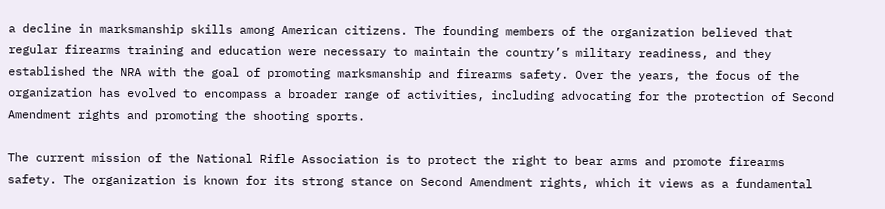a decline in marksmanship skills among American citizens. The founding members of the organization believed that regular firearms training and education were necessary to maintain the country’s military readiness, and they established the NRA with the goal of promoting marksmanship and firearms safety. Over the years, the focus of the organization has evolved to encompass a broader range of activities, including advocating for the protection of Second Amendment rights and promoting the shooting sports.

The current mission of the National Rifle Association is to protect the right to bear arms and promote firearms safety. The organization is known for its strong stance on Second Amendment rights, which it views as a fundamental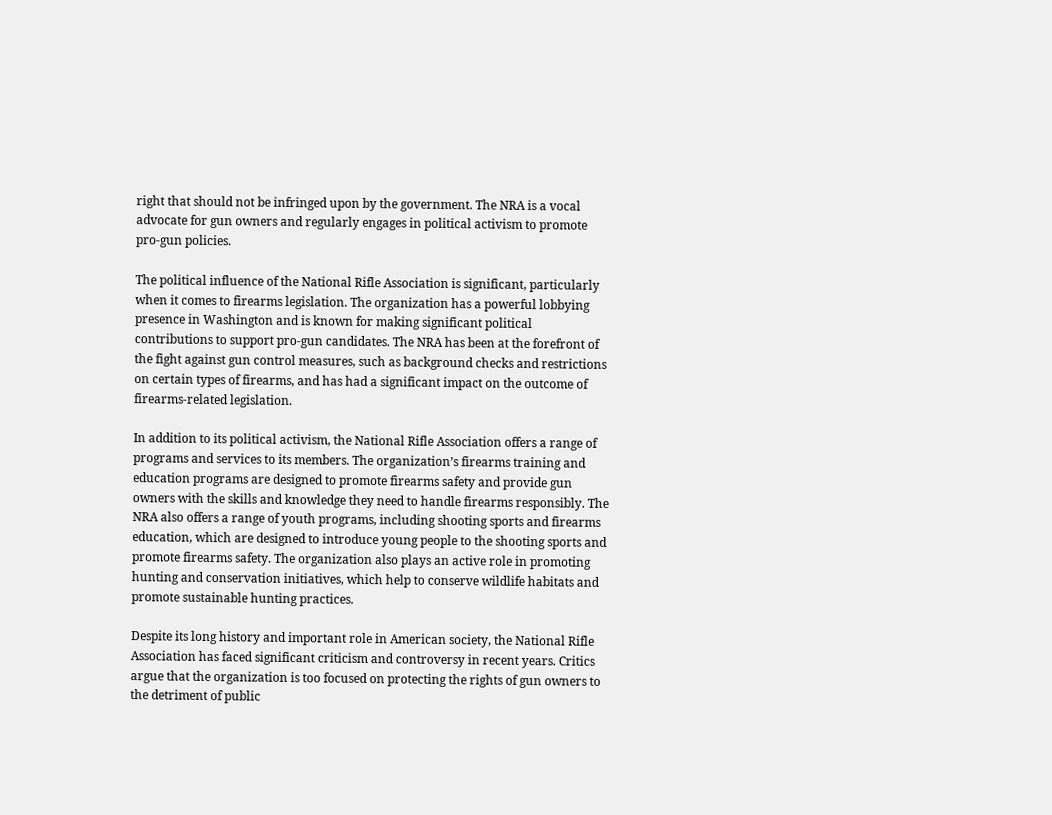right that should not be infringed upon by the government. The NRA is a vocal advocate for gun owners and regularly engages in political activism to promote pro-gun policies.

The political influence of the National Rifle Association is significant, particularly when it comes to firearms legislation. The organization has a powerful lobbying presence in Washington and is known for making significant political contributions to support pro-gun candidates. The NRA has been at the forefront of the fight against gun control measures, such as background checks and restrictions on certain types of firearms, and has had a significant impact on the outcome of firearms-related legislation.

In addition to its political activism, the National Rifle Association offers a range of programs and services to its members. The organization’s firearms training and education programs are designed to promote firearms safety and provide gun owners with the skills and knowledge they need to handle firearms responsibly. The NRA also offers a range of youth programs, including shooting sports and firearms education, which are designed to introduce young people to the shooting sports and promote firearms safety. The organization also plays an active role in promoting hunting and conservation initiatives, which help to conserve wildlife habitats and promote sustainable hunting practices.

Despite its long history and important role in American society, the National Rifle Association has faced significant criticism and controversy in recent years. Critics argue that the organization is too focused on protecting the rights of gun owners to the detriment of public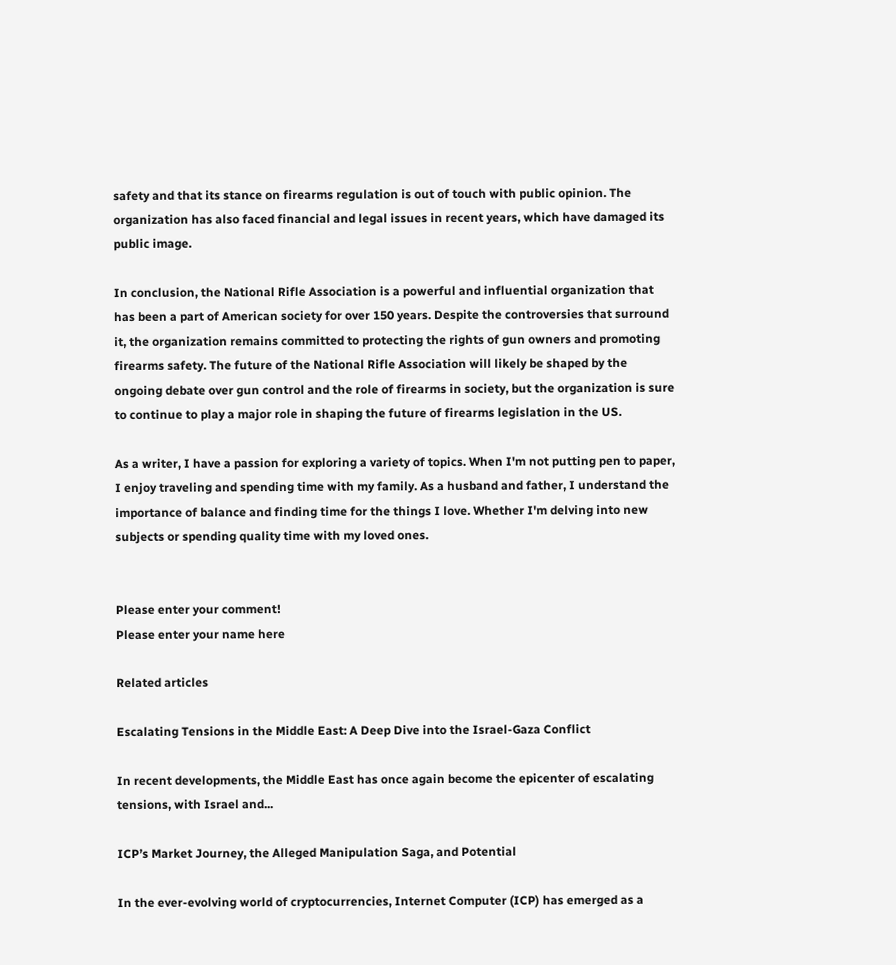safety and that its stance on firearms regulation is out of touch with public opinion. The organization has also faced financial and legal issues in recent years, which have damaged its public image.

In conclusion, the National Rifle Association is a powerful and influential organization that has been a part of American society for over 150 years. Despite the controversies that surround it, the organization remains committed to protecting the rights of gun owners and promoting firearms safety. The future of the National Rifle Association will likely be shaped by the ongoing debate over gun control and the role of firearms in society, but the organization is sure to continue to play a major role in shaping the future of firearms legislation in the US.

As a writer, I have a passion for exploring a variety of topics. When I'm not putting pen to paper, I enjoy traveling and spending time with my family. As a husband and father, I understand the importance of balance and finding time for the things I love. Whether I'm delving into new subjects or spending quality time with my loved ones.


Please enter your comment!
Please enter your name here

Related articles

Escalating Tensions in the Middle East: A Deep Dive into the Israel-Gaza Conflict

In recent developments, the Middle East has once again become the epicenter of escalating tensions, with Israel and...

ICP’s Market Journey, the Alleged Manipulation Saga, and Potential

In the ever-evolving world of cryptocurrencies, Internet Computer (ICP) has emerged as a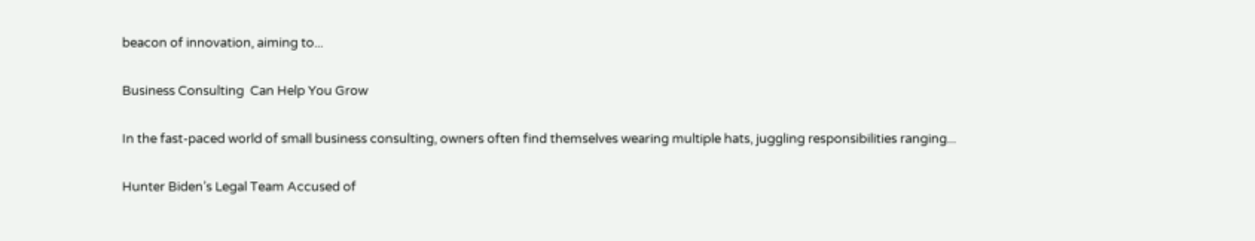beacon of innovation, aiming to...

Business Consulting  Can Help You Grow

In the fast-paced world of small business consulting, owners often find themselves wearing multiple hats, juggling responsibilities ranging...

Hunter Biden’s Legal Team Accused of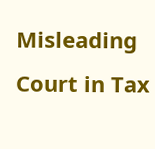Misleading Court in Tax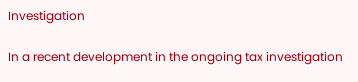Investigation

In a recent development in the ongoing tax investigation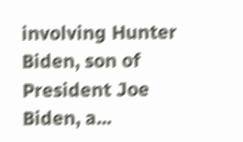involving Hunter Biden, son of President Joe Biden, a...